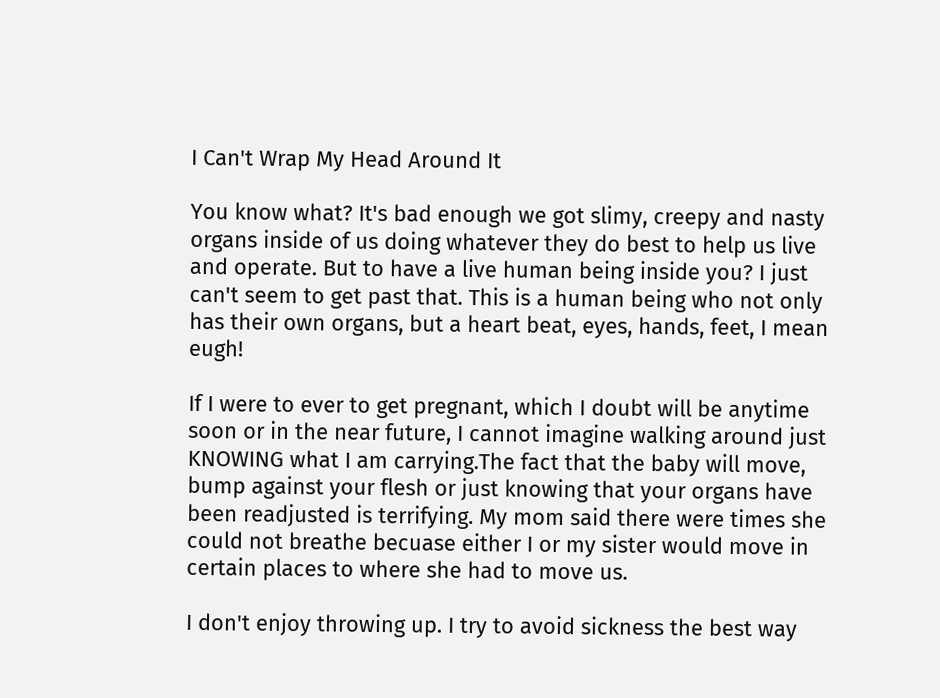I Can't Wrap My Head Around It

You know what? It's bad enough we got slimy, creepy and nasty organs inside of us doing whatever they do best to help us live and operate. But to have a live human being inside you? I just can't seem to get past that. This is a human being who not only has their own organs, but a heart beat, eyes, hands, feet, I mean eugh!

If I were to ever to get pregnant, which I doubt will be anytime soon or in the near future, I cannot imagine walking around just KNOWING what I am carrying.The fact that the baby will move, bump against your flesh or just knowing that your organs have been readjusted is terrifying. My mom said there were times she could not breathe becuase either I or my sister would move in certain places to where she had to move us.

I don't enjoy throwing up. I try to avoid sickness the best way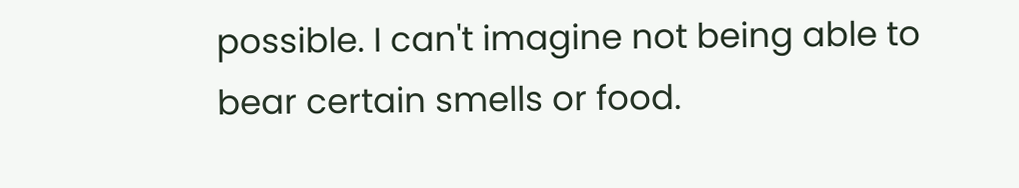possible. I can't imagine not being able to bear certain smells or food.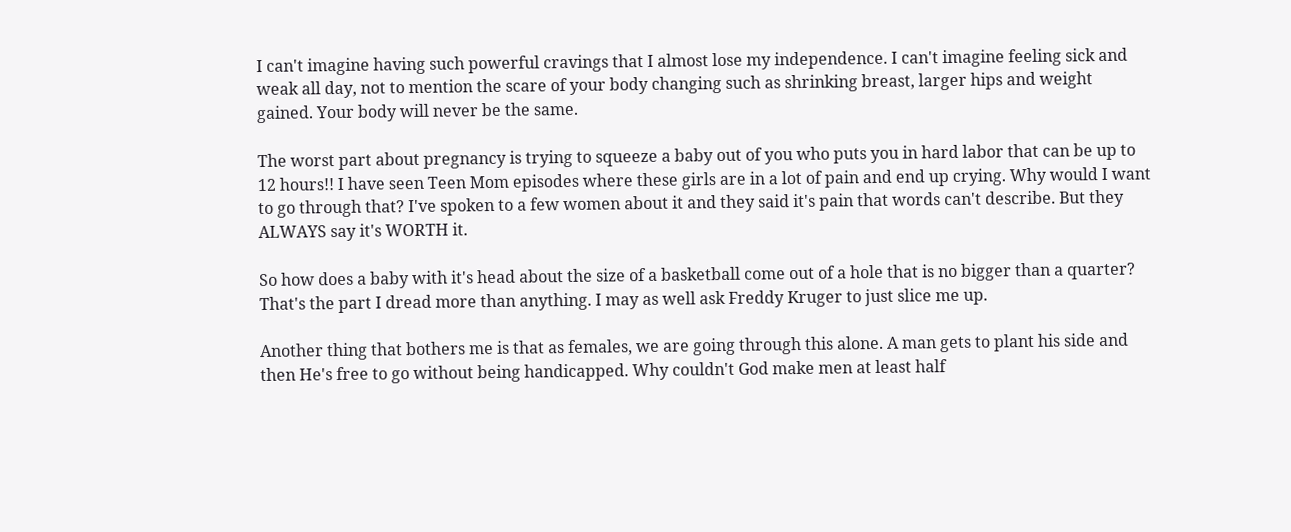I can't imagine having such powerful cravings that I almost lose my independence. I can't imagine feeling sick and weak all day, not to mention the scare of your body changing such as shrinking breast, larger hips and weight gained. Your body will never be the same.

The worst part about pregnancy is trying to squeeze a baby out of you who puts you in hard labor that can be up to 12 hours!! I have seen Teen Mom episodes where these girls are in a lot of pain and end up crying. Why would I want to go through that? I've spoken to a few women about it and they said it's pain that words can't describe. But they ALWAYS say it's WORTH it.

So how does a baby with it's head about the size of a basketball come out of a hole that is no bigger than a quarter? That's the part I dread more than anything. I may as well ask Freddy Kruger to just slice me up.

Another thing that bothers me is that as females, we are going through this alone. A man gets to plant his side and then He's free to go without being handicapped. Why couldn't God make men at least half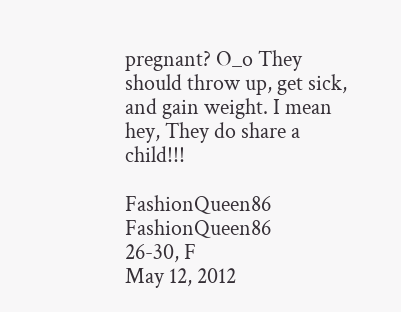pregnant? O_o They should throw up, get sick, and gain weight. I mean hey, They do share a child!!!

FashionQueen86 FashionQueen86
26-30, F
May 12, 2012